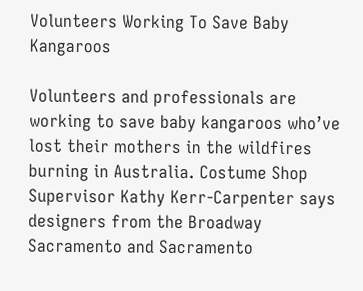Volunteers Working To Save Baby Kangaroos

Volunteers and professionals are working to save baby kangaroos who’ve lost their mothers in the wildfires burning in Australia. Costume Shop Supervisor Kathy Kerr-Carpenter says designers from the Broadway Sacramento and Sacramento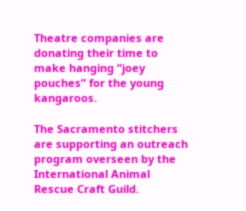Theatre companies are donating their time to make hanging “joey pouches” for the young kangaroos.

The Sacramento stitchers are supporting an outreach program overseen by the International Animal Rescue Craft Guild.